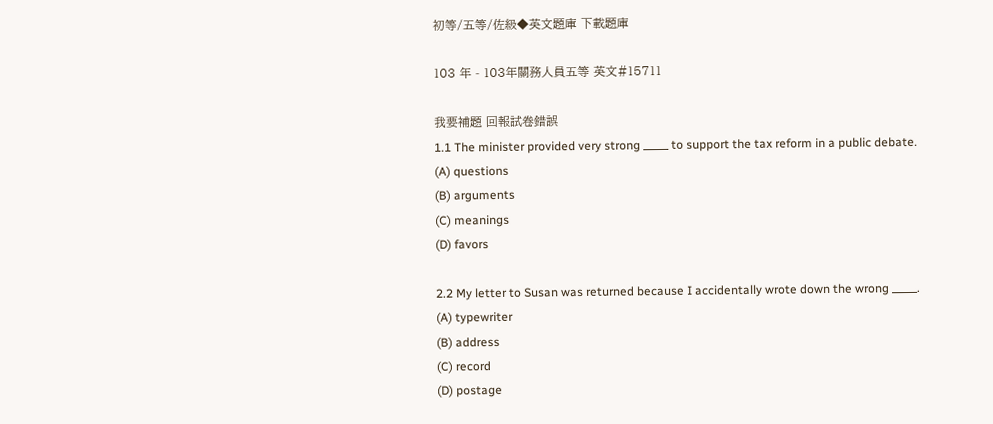初等/五等/佐級◆英文題庫 下載題庫

103 年 - 103年關務人員五等 英文#15711

我要補題 回報試卷錯誤
1.1 The minister provided very strong _____ to support the tax reform in a public debate.
(A) questions
(B) arguments
(C) meanings
(D) favors

2.2 My letter to Susan was returned because I accidentally wrote down the wrong _____.
(A) typewriter
(B) address
(C) record
(D) postage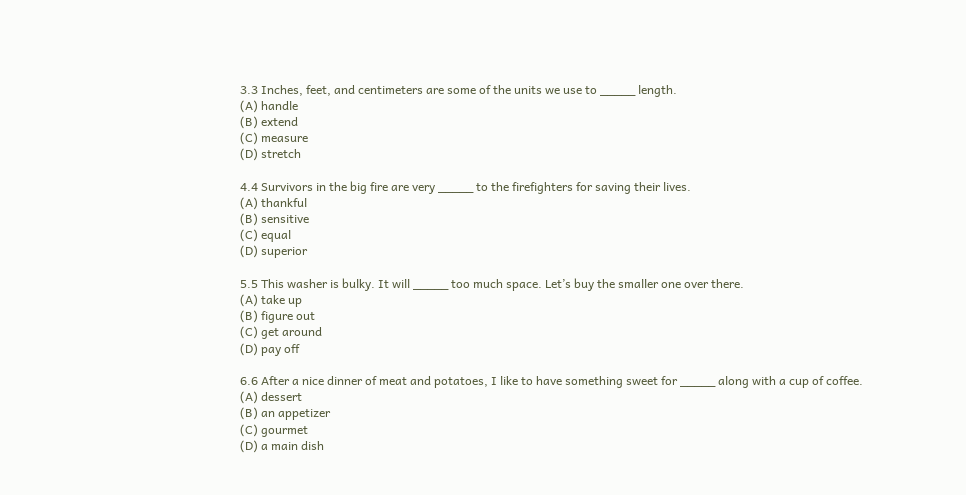3.3 Inches, feet, and centimeters are some of the units we use to _____ length.
(A) handle
(B) extend
(C) measure
(D) stretch

4.4 Survivors in the big fire are very _____ to the firefighters for saving their lives.
(A) thankful
(B) sensitive
(C) equal
(D) superior

5.5 This washer is bulky. It will _____ too much space. Let’s buy the smaller one over there.
(A) take up
(B) figure out
(C) get around
(D) pay off

6.6 After a nice dinner of meat and potatoes, I like to have something sweet for _____ along with a cup of coffee.
(A) dessert
(B) an appetizer
(C) gourmet
(D) a main dish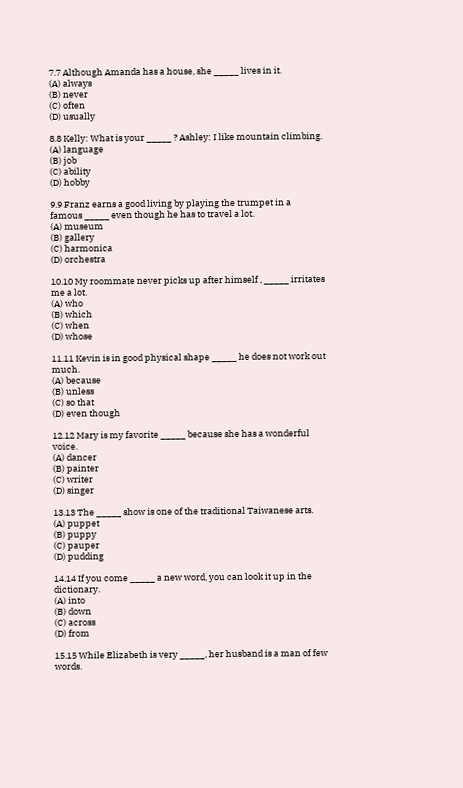7.7 Although Amanda has a house, she _____ lives in it.
(A) always
(B) never
(C) often
(D) usually

8.8 Kelly: What is your _____ ? Ashley: I like mountain climbing.
(A) language
(B) job
(C) ability
(D) hobby

9.9 Franz earns a good living by playing the trumpet in a famous _____ even though he has to travel a lot.
(A) museum
(B) gallery
(C) harmonica
(D) orchestra

10.10 My roommate never picks up after himself , _____ irritates me a lot.
(A) who
(B) which
(C) when
(D) whose

11.11 Kevin is in good physical shape _____ he does not work out much.
(A) because
(B) unless
(C) so that
(D) even though

12.12 Mary is my favorite _____ because she has a wonderful voice.
(A) dancer
(B) painter
(C) writer
(D) singer

13.13 The _____ show is one of the traditional Taiwanese arts.
(A) puppet
(B) puppy
(C) pauper
(D) pudding

14.14 If you come _____ a new word, you can look it up in the dictionary.
(A) into
(B) down
(C) across
(D) from

15.15 While Elizabeth is very _____, her husband is a man of few words.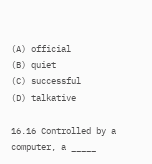(A) official
(B) quiet
(C) successful
(D) talkative

16.16 Controlled by a computer, a _____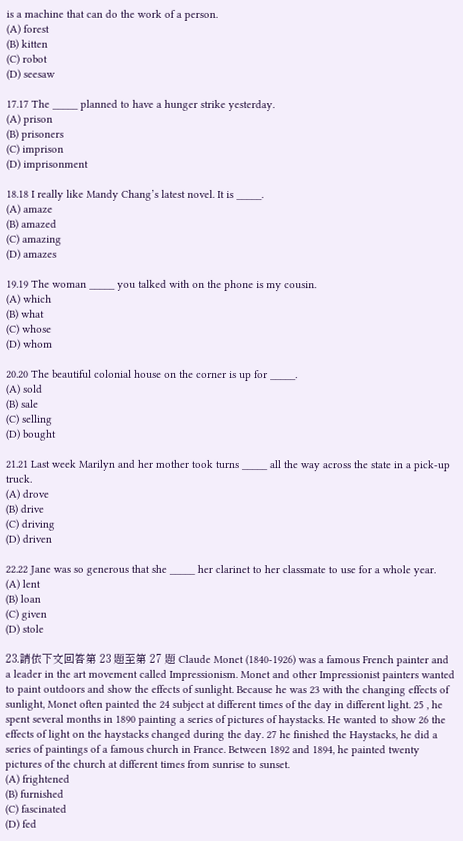is a machine that can do the work of a person.
(A) forest
(B) kitten
(C) robot
(D) seesaw

17.17 The _____ planned to have a hunger strike yesterday.
(A) prison
(B) prisoners
(C) imprison
(D) imprisonment

18.18 I really like Mandy Chang’s latest novel. It is _____.
(A) amaze
(B) amazed
(C) amazing
(D) amazes

19.19 The woman _____ you talked with on the phone is my cousin.
(A) which
(B) what
(C) whose
(D) whom

20.20 The beautiful colonial house on the corner is up for _____.
(A) sold
(B) sale
(C) selling
(D) bought

21.21 Last week Marilyn and her mother took turns _____ all the way across the state in a pick-up truck.
(A) drove
(B) drive
(C) driving
(D) driven

22.22 Jane was so generous that she _____ her clarinet to her classmate to use for a whole year.
(A) lent
(B) loan
(C) given
(D) stole

23.請依下文回答第 23 題至第 27 題 Claude Monet (1840-1926) was a famous French painter and a leader in the art movement called Impressionism. Monet and other Impressionist painters wanted to paint outdoors and show the effects of sunlight. Because he was 23 with the changing effects of sunlight, Monet often painted the 24 subject at different times of the day in different light. 25 , he spent several months in 1890 painting a series of pictures of haystacks. He wanted to show 26 the effects of light on the haystacks changed during the day. 27 he finished the Haystacks, he did a series of paintings of a famous church in France. Between 1892 and 1894, he painted twenty pictures of the church at different times from sunrise to sunset.
(A) frightened
(B) furnished
(C) fascinated
(D) fed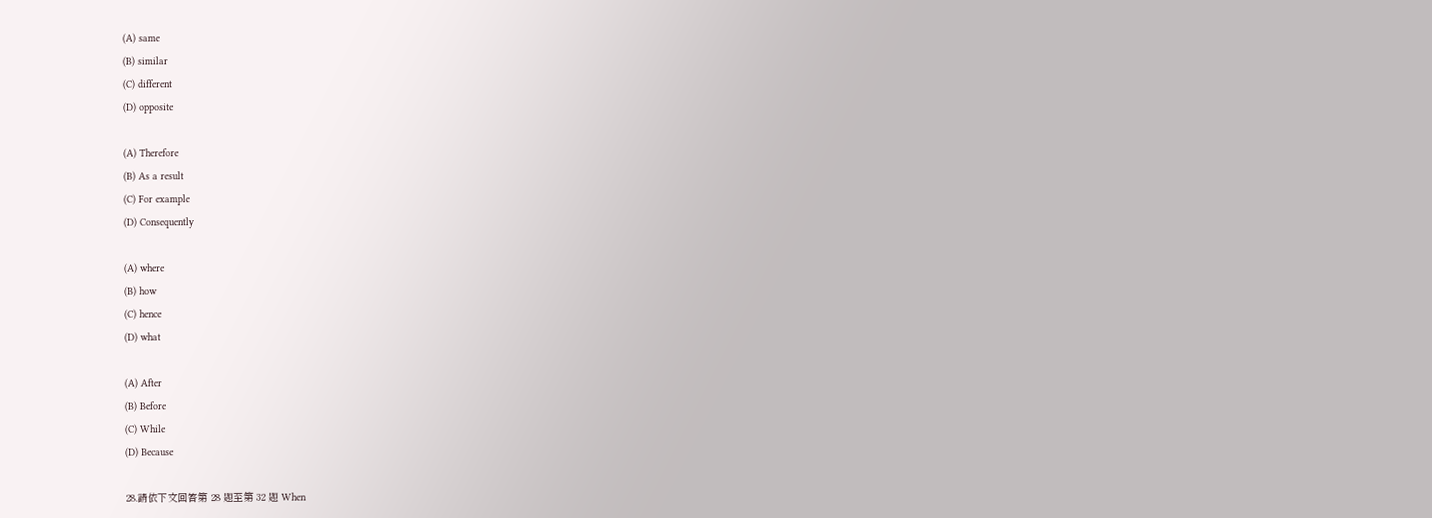(A) same
(B) similar
(C) different
(D) opposite

(A) Therefore
(B) As a result
(C) For example
(D) Consequently

(A) where
(B) how
(C) hence
(D) what

(A) After
(B) Before
(C) While
(D) Because

28.請依下文回答第 28 題至第 32 題 When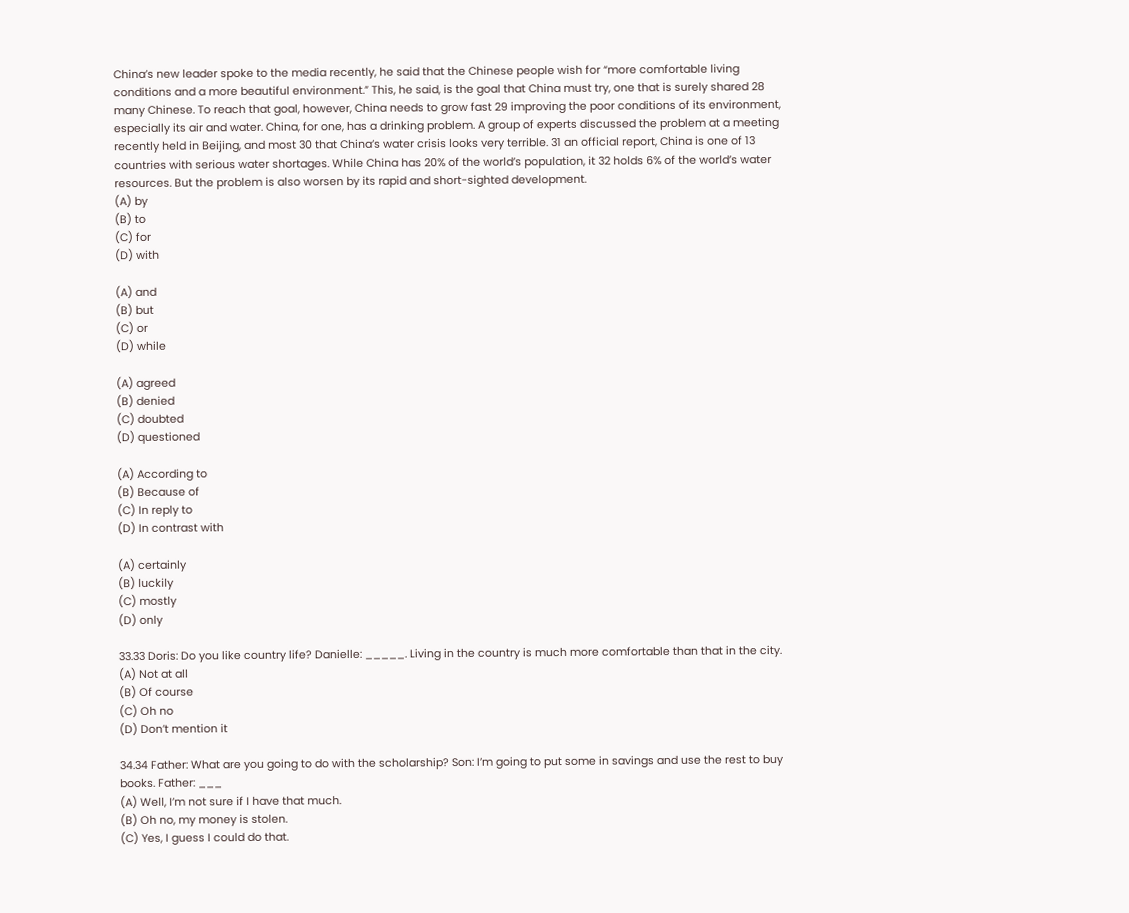China’s new leader spoke to the media recently, he said that the Chinese people wish for “more comfortable living conditions and a more beautiful environment.” This, he said, is the goal that China must try, one that is surely shared 28 many Chinese. To reach that goal, however, China needs to grow fast 29 improving the poor conditions of its environment, especially its air and water. China, for one, has a drinking problem. A group of experts discussed the problem at a meeting recently held in Beijing, and most 30 that China’s water crisis looks very terrible. 31 an official report, China is one of 13 countries with serious water shortages. While China has 20% of the world’s population, it 32 holds 6% of the world’s water resources. But the problem is also worsen by its rapid and short-sighted development.
(A) by
(B) to
(C) for
(D) with

(A) and
(B) but
(C) or
(D) while

(A) agreed
(B) denied
(C) doubted
(D) questioned

(A) According to
(B) Because of
(C) In reply to
(D) In contrast with

(A) certainly
(B) luckily
(C) mostly
(D) only

33.33 Doris: Do you like country life? Danielle: _____. Living in the country is much more comfortable than that in the city.
(A) Not at all
(B) Of course
(C) Oh no
(D) Don’t mention it

34.34 Father: What are you going to do with the scholarship? Son: I’m going to put some in savings and use the rest to buy books. Father: ___
(A) Well, I’m not sure if I have that much.
(B) Oh no, my money is stolen.
(C) Yes, I guess I could do that.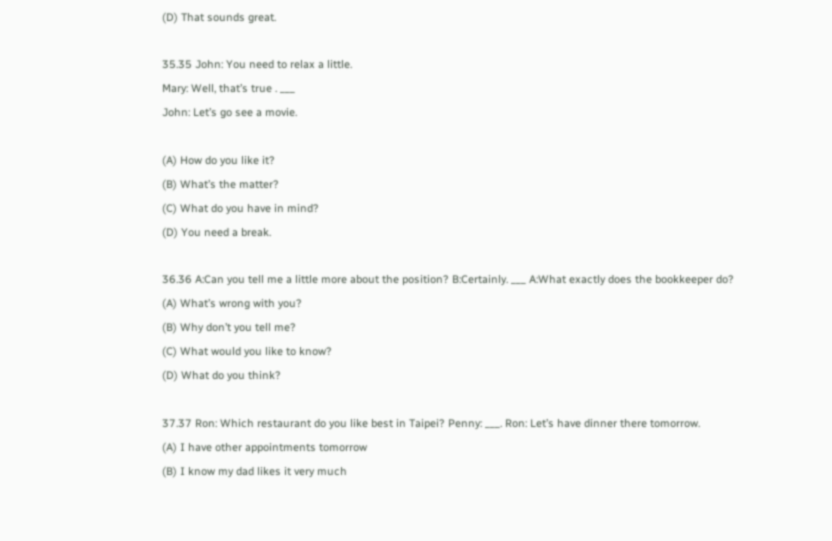(D) That sounds great.

35.35 John: You need to relax a little.
Mary: Well, that’s true . ___
John: Let’s go see a movie.

(A) How do you like it?
(B) What’s the matter?
(C) What do you have in mind?
(D) You need a break.

36.36 A:Can you tell me a little more about the position? B:Certainly. ___ A:What exactly does the bookkeeper do?
(A) What’s wrong with you?
(B) Why don’t you tell me?
(C) What would you like to know?
(D) What do you think?

37.37 Ron: Which restaurant do you like best in Taipei? Penny: ___. Ron: Let’s have dinner there tomorrow.
(A) I have other appointments tomorrow
(B) I know my dad likes it very much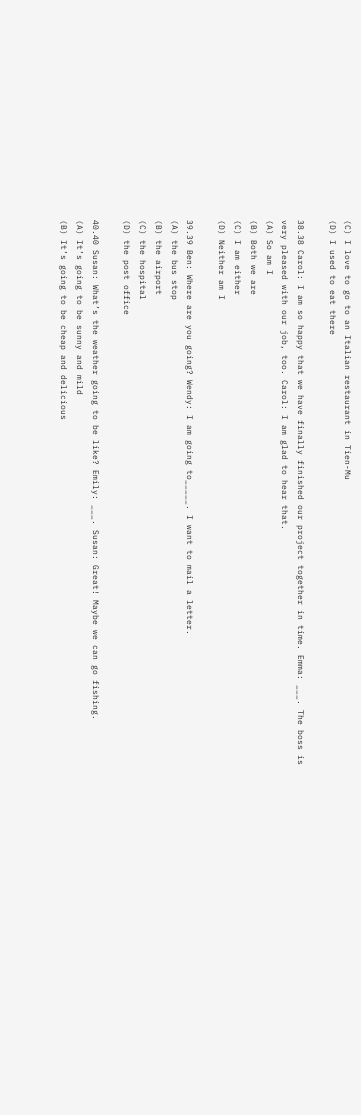(C) I love to go to an Italian restaurant in Tien-Mu
(D) I used to eat there

38.38 Carol: I am so happy that we have finally finished our project together in time. Emma: ___. The boss is very pleased with our job, too. Carol: I am glad to hear that.
(A) So am I
(B) Both we are
(C) I am either
(D) Neither am I

39.39 Ben: Where are you going? Wendy: I am going to_____. I want to mail a letter.
(A) the bus stop
(B) the airport
(C) the hospital
(D) the post office

40.40 Susan: What’s the weather going to be like? Emily: ___. Susan: Great! Maybe we can go fishing.
(A) It’s going to be sunny and mild
(B) It’s going to be cheap and delicious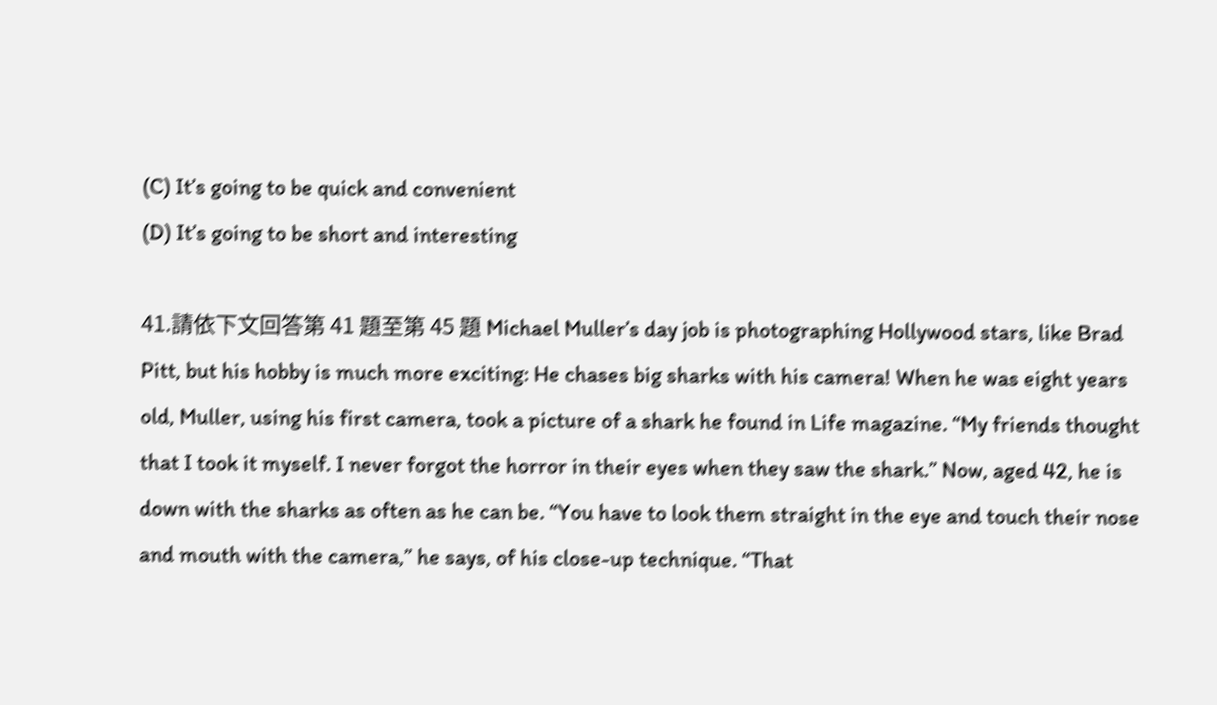(C) It’s going to be quick and convenient
(D) It’s going to be short and interesting

41.請依下文回答第 41 題至第 45 題 Michael Muller’s day job is photographing Hollywood stars, like Brad Pitt, but his hobby is much more exciting: He chases big sharks with his camera! When he was eight years old, Muller, using his first camera, took a picture of a shark he found in Life magazine. “My friends thought that I took it myself. I never forgot the horror in their eyes when they saw the shark.” Now, aged 42, he is down with the sharks as often as he can be. “You have to look them straight in the eye and touch their nose and mouth with the camera,” he says, of his close-up technique. “That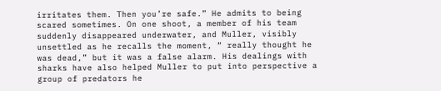irritates them. Then you’re safe.” He admits to being scared sometimes. On one shoot, a member of his team suddenly disappeared underwater, and Muller, visibly unsettled as he recalls the moment, “ really thought he was dead,” but it was a false alarm. His dealings with sharks have also helped Muller to put into perspective a group of predators he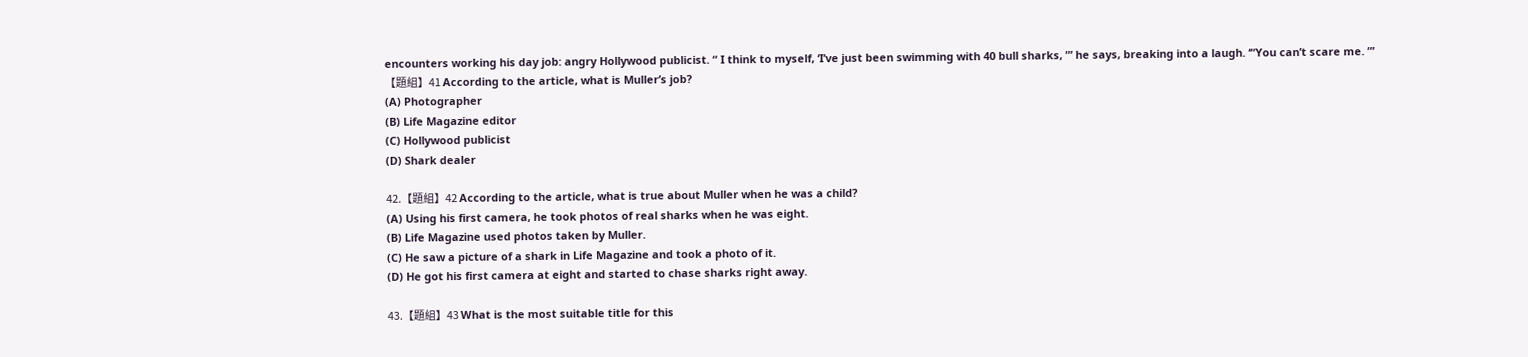encounters working his day job: angry Hollywood publicist. “ I think to myself, ‘I’ve just been swimming with 40 bull sharks, ”’ he says, breaking into a laugh. ‘“You can’t scare me. ”’
【題組】41 According to the article, what is Muller’s job?
(A) Photographer
(B) Life Magazine editor
(C) Hollywood publicist
(D) Shark dealer

42.【題組】42 According to the article, what is true about Muller when he was a child?
(A) Using his first camera, he took photos of real sharks when he was eight.
(B) Life Magazine used photos taken by Muller.
(C) He saw a picture of a shark in Life Magazine and took a photo of it.
(D) He got his first camera at eight and started to chase sharks right away.

43.【題組】43 What is the most suitable title for this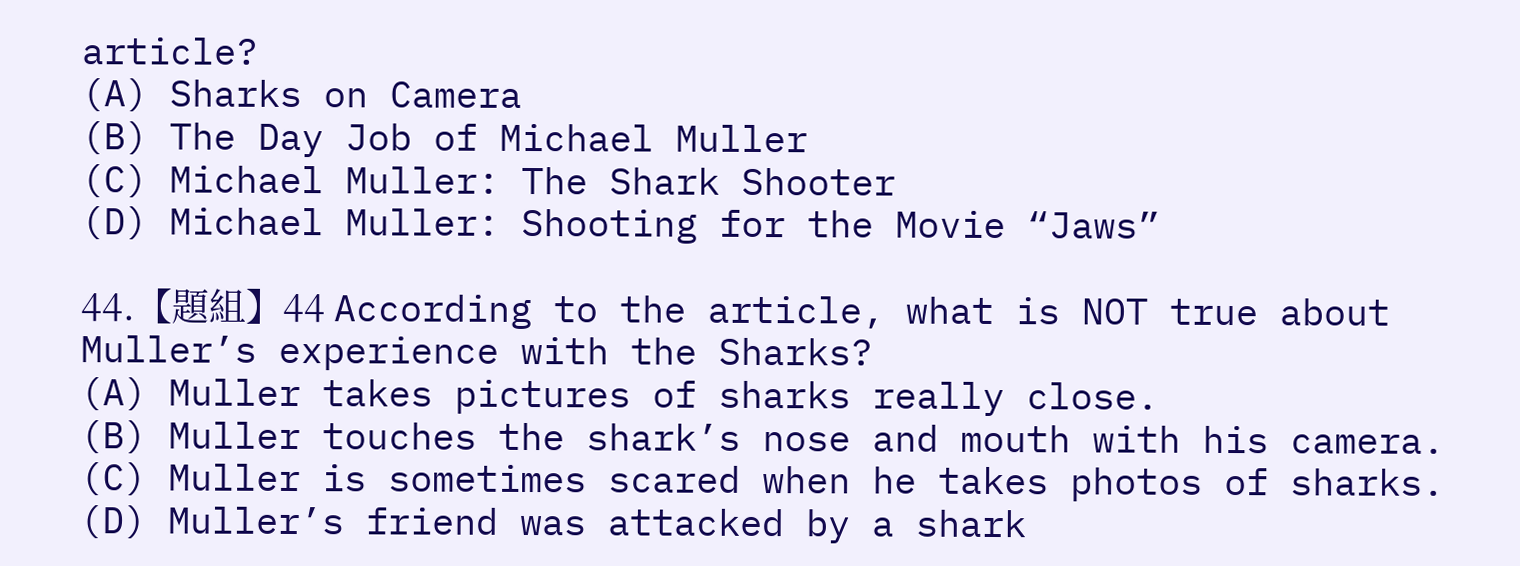article?
(A) Sharks on Camera
(B) The Day Job of Michael Muller
(C) Michael Muller: The Shark Shooter
(D) Michael Muller: Shooting for the Movie “Jaws”

44.【題組】44 According to the article, what is NOT true about Muller’s experience with the Sharks?
(A) Muller takes pictures of sharks really close.
(B) Muller touches the shark’s nose and mouth with his camera.
(C) Muller is sometimes scared when he takes photos of sharks.
(D) Muller’s friend was attacked by a shark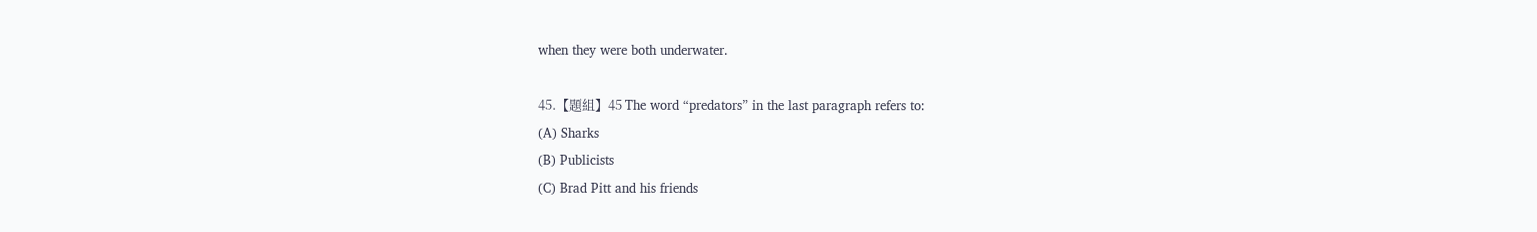when they were both underwater.

45.【題組】45 The word “predators” in the last paragraph refers to:
(A) Sharks
(B) Publicists
(C) Brad Pitt and his friends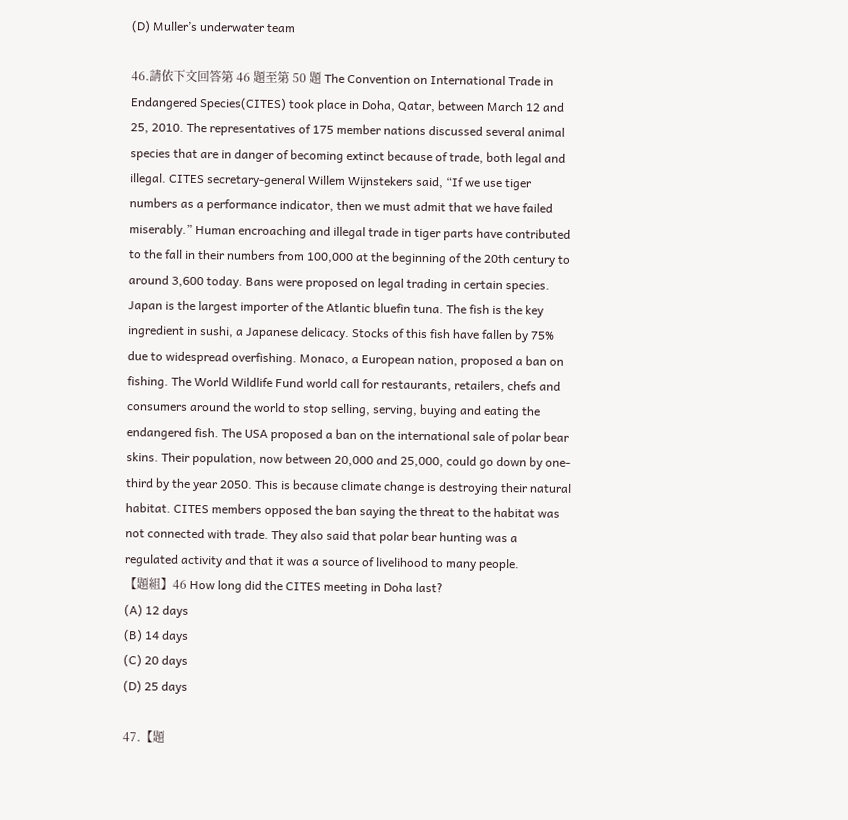(D) Muller’s underwater team

46.請依下文回答第 46 題至第 50 題 The Convention on International Trade in Endangered Species(CITES) took place in Doha, Qatar, between March 12 and 25, 2010. The representatives of 175 member nations discussed several animal species that are in danger of becoming extinct because of trade, both legal and illegal. CITES secretary-general Willem Wijnstekers said, “If we use tiger numbers as a performance indicator, then we must admit that we have failed miserably.” Human encroaching and illegal trade in tiger parts have contributed to the fall in their numbers from 100,000 at the beginning of the 20th century to around 3,600 today. Bans were proposed on legal trading in certain species. Japan is the largest importer of the Atlantic bluefin tuna. The fish is the key ingredient in sushi, a Japanese delicacy. Stocks of this fish have fallen by 75% due to widespread overfishing. Monaco, a European nation, proposed a ban on fishing. The World Wildlife Fund world call for restaurants, retailers, chefs and consumers around the world to stop selling, serving, buying and eating the endangered fish. The USA proposed a ban on the international sale of polar bear skins. Their population, now between 20,000 and 25,000, could go down by one-third by the year 2050. This is because climate change is destroying their natural habitat. CITES members opposed the ban saying the threat to the habitat was not connected with trade. They also said that polar bear hunting was a regulated activity and that it was a source of livelihood to many people.
【題組】46 How long did the CITES meeting in Doha last?
(A) 12 days
(B) 14 days
(C) 20 days
(D) 25 days

47.【題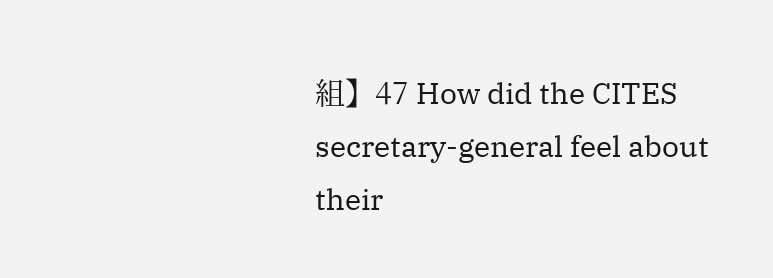組】47 How did the CITES secretary-general feel about their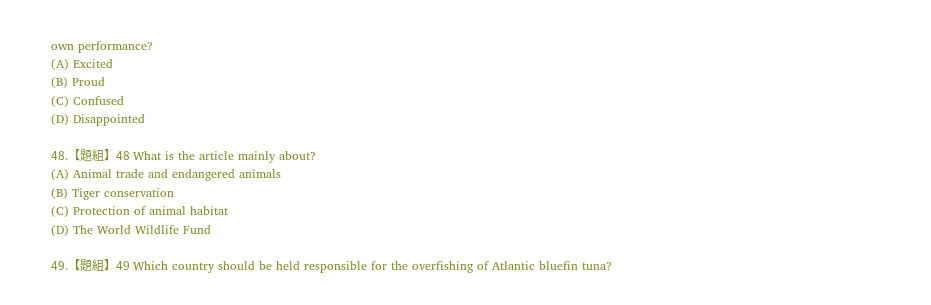own performance?
(A) Excited
(B) Proud
(C) Confused
(D) Disappointed

48.【題組】48 What is the article mainly about?
(A) Animal trade and endangered animals
(B) Tiger conservation
(C) Protection of animal habitat
(D) The World Wildlife Fund

49.【題組】49 Which country should be held responsible for the overfishing of Atlantic bluefin tuna?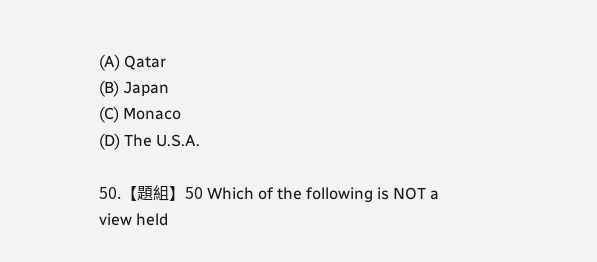(A) Qatar
(B) Japan
(C) Monaco
(D) The U.S.A.

50.【題組】50 Which of the following is NOT a view held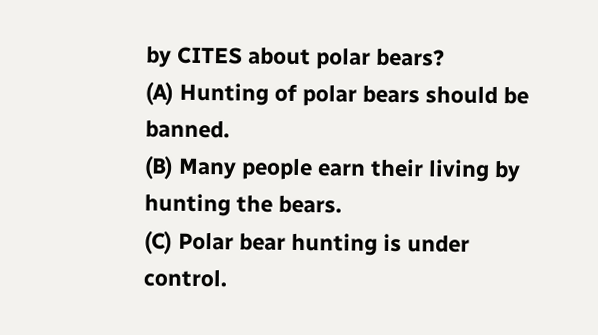by CITES about polar bears?
(A) Hunting of polar bears should be banned.
(B) Many people earn their living by hunting the bears.
(C) Polar bear hunting is under control.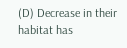(D) Decrease in their habitat has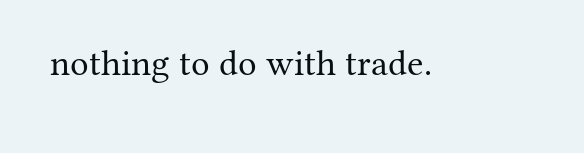nothing to do with trade.